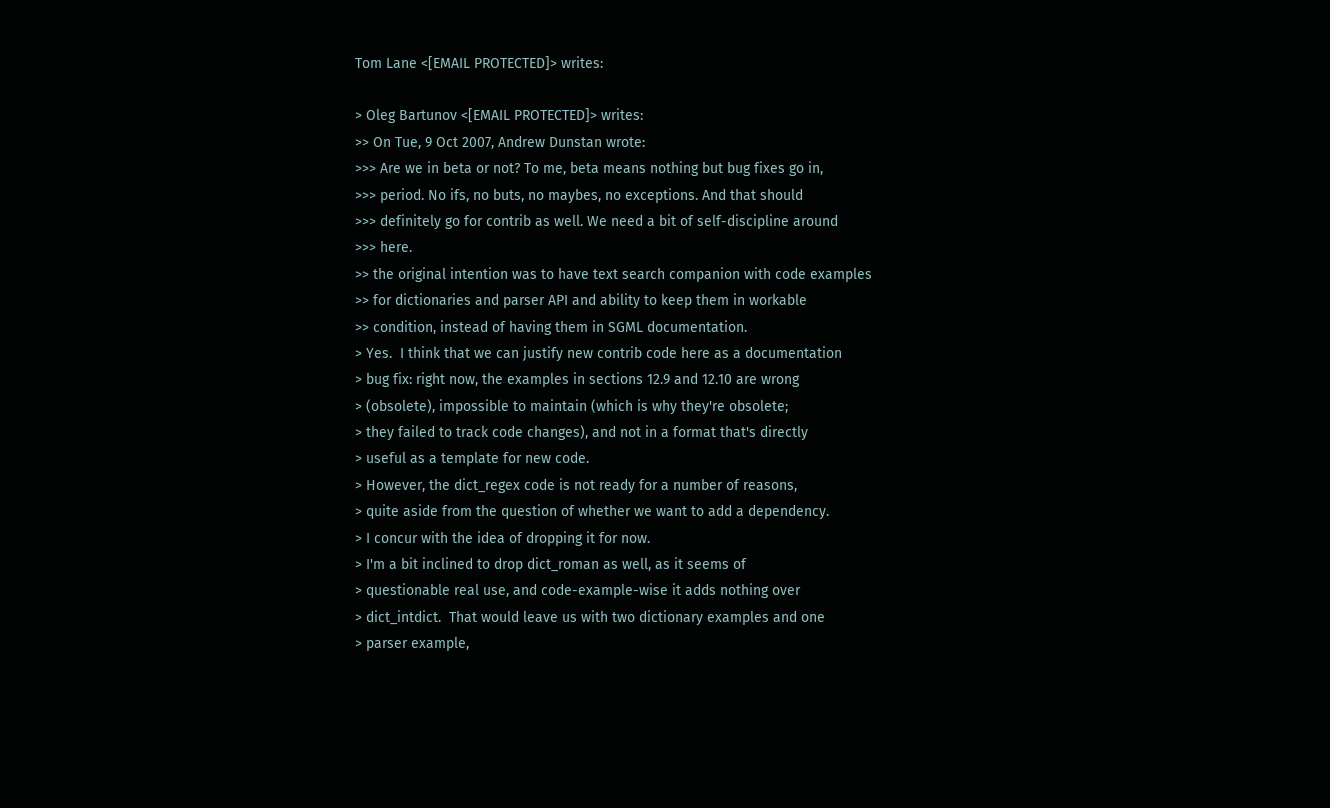Tom Lane <[EMAIL PROTECTED]> writes:

> Oleg Bartunov <[EMAIL PROTECTED]> writes:
>> On Tue, 9 Oct 2007, Andrew Dunstan wrote:
>>> Are we in beta or not? To me, beta means nothing but bug fixes go in,
>>> period. No ifs, no buts, no maybes, no exceptions. And that should
>>> definitely go for contrib as well. We need a bit of self-discipline around
>>> here.
>> the original intention was to have text search companion with code examples
>> for dictionaries and parser API and ability to keep them in workable
>> condition, instead of having them in SGML documentation.
> Yes.  I think that we can justify new contrib code here as a documentation
> bug fix: right now, the examples in sections 12.9 and 12.10 are wrong
> (obsolete), impossible to maintain (which is why they're obsolete;
> they failed to track code changes), and not in a format that's directly
> useful as a template for new code.
> However, the dict_regex code is not ready for a number of reasons,
> quite aside from the question of whether we want to add a dependency.
> I concur with the idea of dropping it for now.
> I'm a bit inclined to drop dict_roman as well, as it seems of
> questionable real use, and code-example-wise it adds nothing over
> dict_intdict.  That would leave us with two dictionary examples and one
> parser example,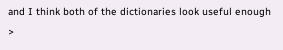and I think both of the dictionaries look useful enough
>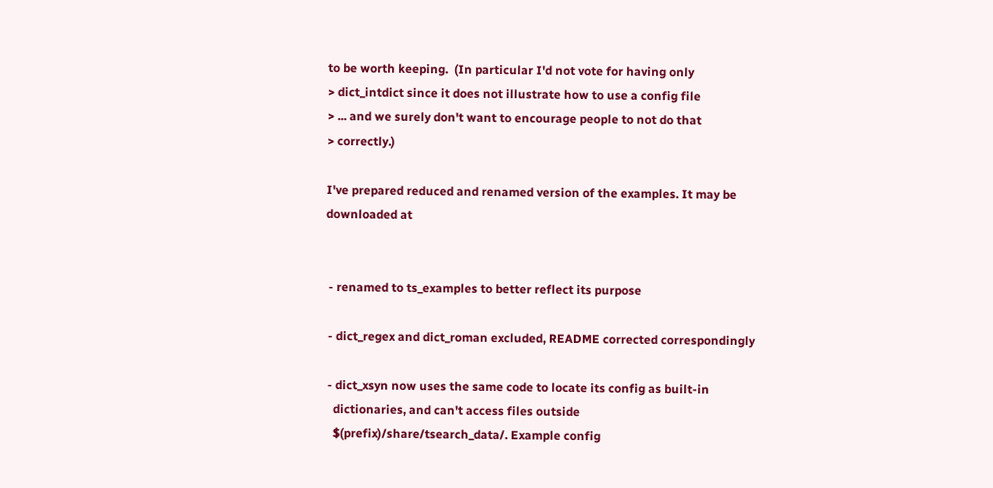to be worth keeping.  (In particular I'd not vote for having only
> dict_intdict since it does not illustrate how to use a config file
> ... and we surely don't want to encourage people to not do that
> correctly.)

I've prepared reduced and renamed version of the examples. It may be
downloaded at


 - renamed to ts_examples to better reflect its purpose

 - dict_regex and dict_roman excluded, README corrected correspondingly

 - dict_xsyn now uses the same code to locate its config as built-in
   dictionaries, and can't access files outside
   $(prefix)/share/tsearch_data/. Example config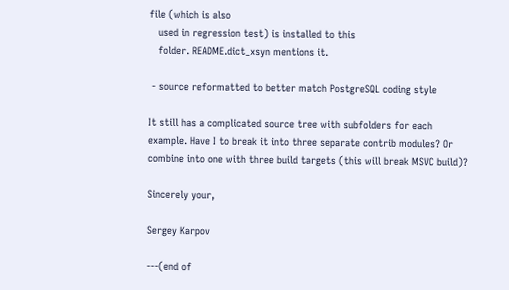file (which is also
   used in regression test) is installed to this
   folder. README.dict_xsyn mentions it.

 - source reformatted to better match PostgreSQL coding style

It still has a complicated source tree with subfolders for each
example. Have I to break it into three separate contrib modules? Or
combine into one with three build targets (this will break MSVC build)?

Sincerely your,

Sergey Karpov

---(end of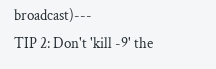broadcast)---
TIP 2: Don't 'kill -9' the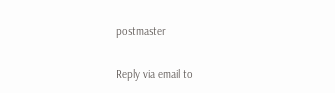postmaster

Reply via email to